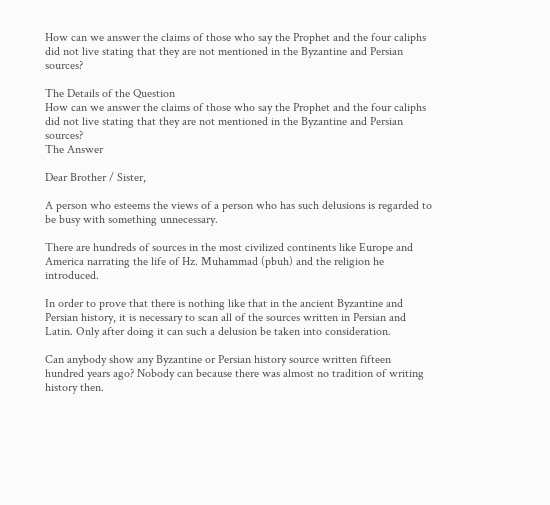How can we answer the claims of those who say the Prophet and the four caliphs did not live stating that they are not mentioned in the Byzantine and Persian sources?

The Details of the Question
How can we answer the claims of those who say the Prophet and the four caliphs did not live stating that they are not mentioned in the Byzantine and Persian sources?
The Answer

Dear Brother / Sister,

A person who esteems the views of a person who has such delusions is regarded to be busy with something unnecessary.

There are hundreds of sources in the most civilized continents like Europe and America narrating the life of Hz. Muhammad (pbuh) and the religion he introduced.

In order to prove that there is nothing like that in the ancient Byzantine and Persian history, it is necessary to scan all of the sources written in Persian and Latin. Only after doing it can such a delusion be taken into consideration.

Can anybody show any Byzantine or Persian history source written fifteen hundred years ago? Nobody can because there was almost no tradition of writing history then.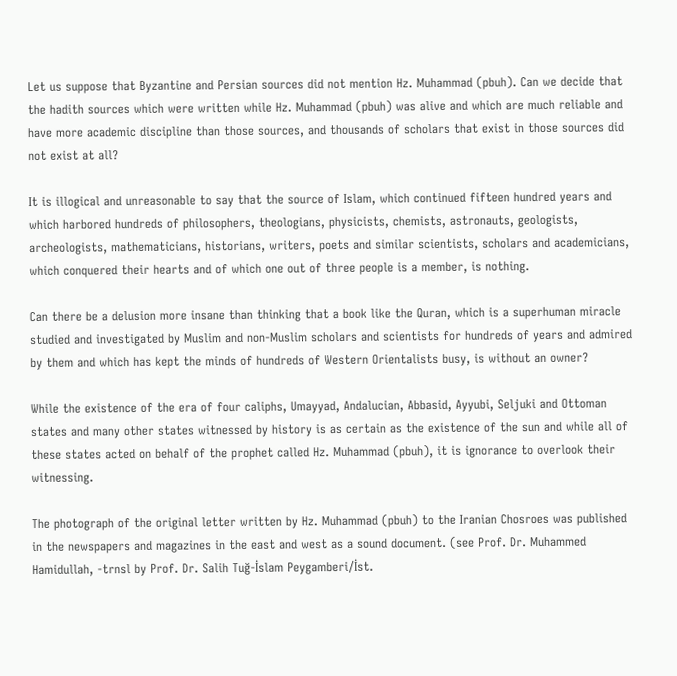Let us suppose that Byzantine and Persian sources did not mention Hz. Muhammad (pbuh). Can we decide that the hadith sources which were written while Hz. Muhammad (pbuh) was alive and which are much reliable and have more academic discipline than those sources, and thousands of scholars that exist in those sources did not exist at all?

It is illogical and unreasonable to say that the source of Islam, which continued fifteen hundred years and which harbored hundreds of philosophers, theologians, physicists, chemists, astronauts, geologists, archeologists, mathematicians, historians, writers, poets and similar scientists, scholars and academicians, which conquered their hearts and of which one out of three people is a member, is nothing.

Can there be a delusion more insane than thinking that a book like the Quran, which is a superhuman miracle studied and investigated by Muslim and non-Muslim scholars and scientists for hundreds of years and admired by them and which has kept the minds of hundreds of Western Orientalists busy, is without an owner?

While the existence of the era of four caliphs, Umayyad, Andalucian, Abbasid, Ayyubi, Seljuki and Ottoman states and many other states witnessed by history is as certain as the existence of the sun and while all of these states acted on behalf of the prophet called Hz. Muhammad (pbuh), it is ignorance to overlook their witnessing.

The photograph of the original letter written by Hz. Muhammad (pbuh) to the Iranian Chosroes was published in the newspapers and magazines in the east and west as a sound document. (see Prof. Dr. Muhammed Hamidullah, -trnsl by Prof. Dr. Salih Tuğ-İslam Peygamberi/İst.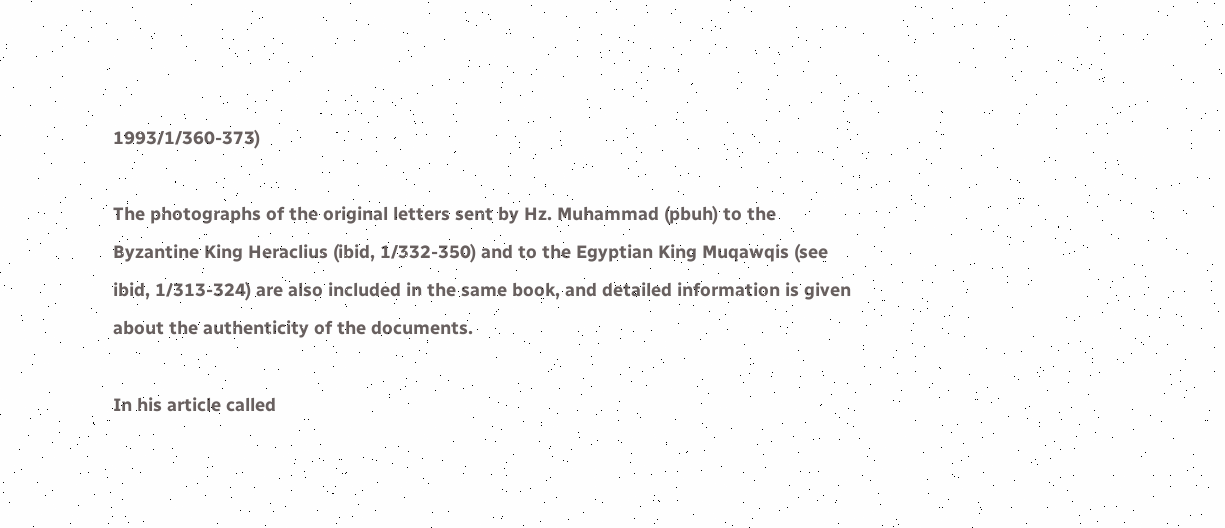1993/1/360-373)

The photographs of the original letters sent by Hz. Muhammad (pbuh) to the Byzantine King Heraclius (ibid, 1/332-350) and to the Egyptian King Muqawqis (see ibid, 1/313-324) are also included in the same book, and detailed information is given about the authenticity of the documents.

In his article called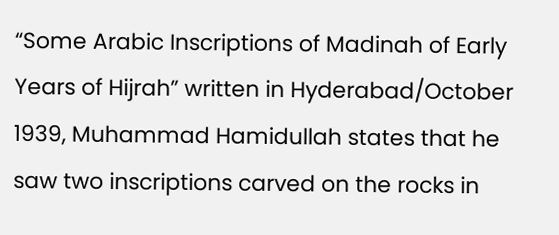“Some Arabic Inscriptions of Madinah of Early Years of Hijrah” written in Hyderabad/October 1939, Muhammad Hamidullah states that he saw two inscriptions carved on the rocks in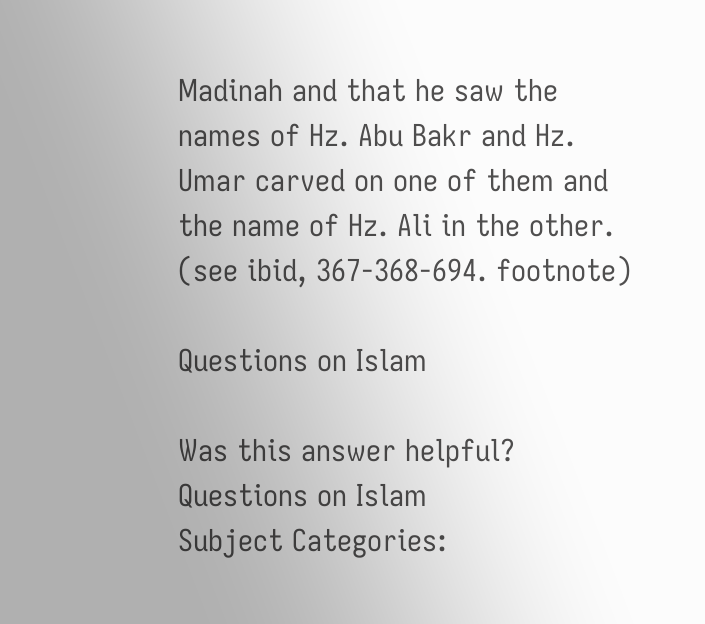Madinah and that he saw the names of Hz. Abu Bakr and Hz. Umar carved on one of them and the name of Hz. Ali in the other. (see ibid, 367-368-694. footnote)

Questions on Islam

Was this answer helpful?
Questions on Islam
Subject Categories: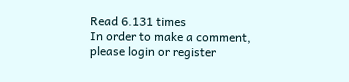Read 6.131 times
In order to make a comment, please login or register